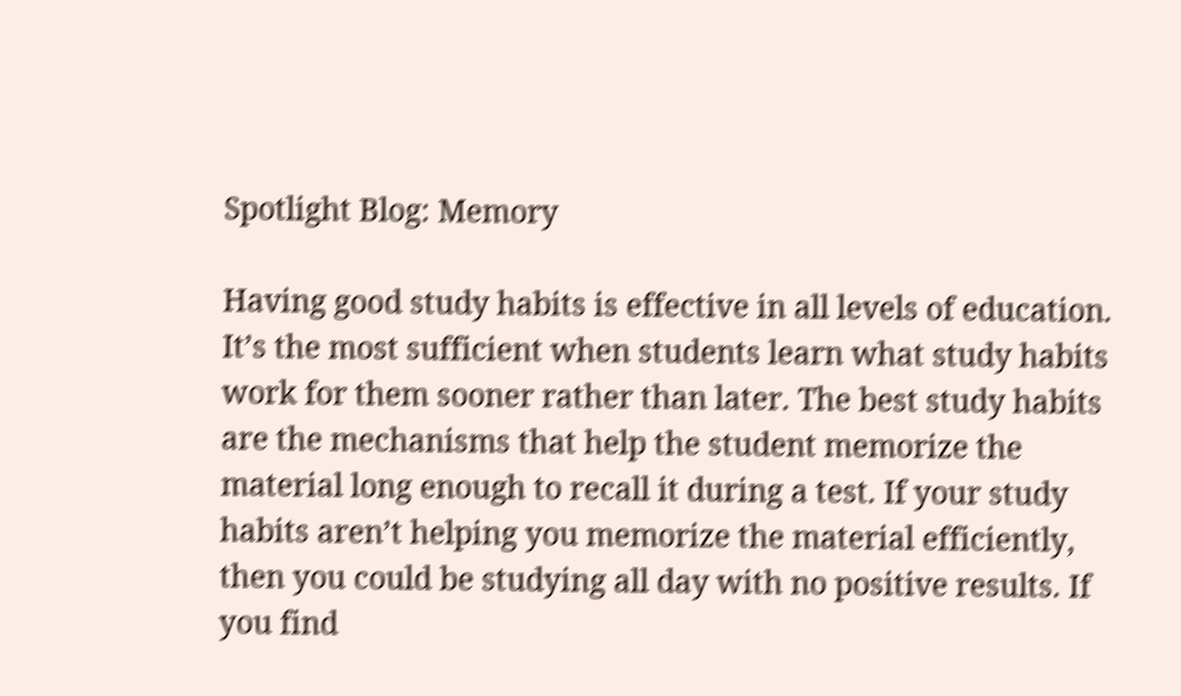Spotlight Blog: Memory

Having good study habits is effective in all levels of education. It’s the most sufficient when students learn what study habits work for them sooner rather than later. The best study habits are the mechanisms that help the student memorize the material long enough to recall it during a test. If your study habits aren’t helping you memorize the material efficiently, then you could be studying all day with no positive results. If you find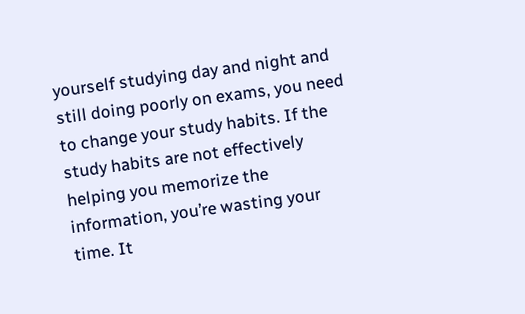yourself studying day and night and still doing poorly on exams, you need to change your study habits. If the study habits are not effectively helping you memorize the information, you’re wasting your time. It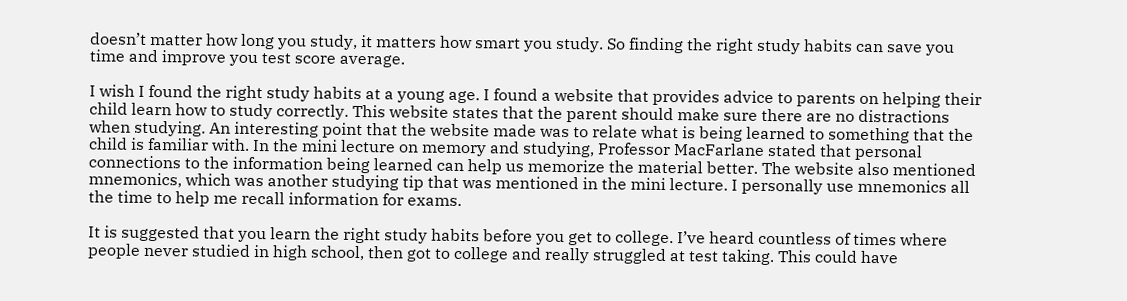doesn’t matter how long you study, it matters how smart you study. So finding the right study habits can save you time and improve you test score average.

I wish I found the right study habits at a young age. I found a website that provides advice to parents on helping their child learn how to study correctly. This website states that the parent should make sure there are no distractions when studying. An interesting point that the website made was to relate what is being learned to something that the child is familiar with. In the mini lecture on memory and studying, Professor MacFarlane stated that personal connections to the information being learned can help us memorize the material better. The website also mentioned mnemonics, which was another studying tip that was mentioned in the mini lecture. I personally use mnemonics all the time to help me recall information for exams.

It is suggested that you learn the right study habits before you get to college. I’ve heard countless of times where people never studied in high school, then got to college and really struggled at test taking. This could have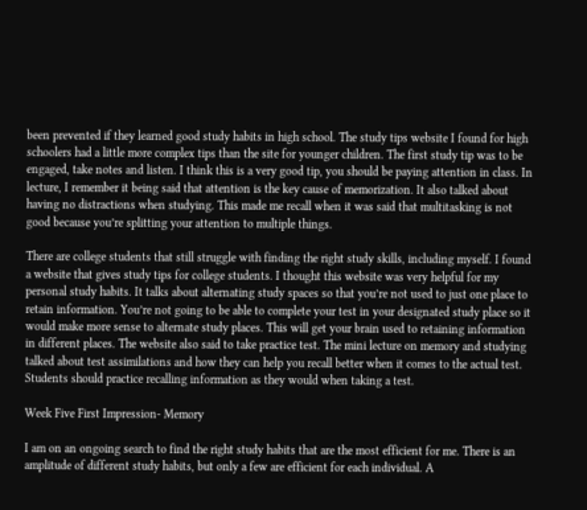been prevented if they learned good study habits in high school. The study tips website I found for high schoolers had a little more complex tips than the site for younger children. The first study tip was to be engaged, take notes and listen. I think this is a very good tip, you should be paying attention in class. In lecture, I remember it being said that attention is the key cause of memorization. It also talked about having no distractions when studying. This made me recall when it was said that multitasking is not good because you’re splitting your attention to multiple things.

There are college students that still struggle with finding the right study skills, including myself. I found a website that gives study tips for college students. I thought this website was very helpful for my personal study habits. It talks about alternating study spaces so that you’re not used to just one place to retain information. You’re not going to be able to complete your test in your designated study place so it would make more sense to alternate study places. This will get your brain used to retaining information in different places. The website also said to take practice test. The mini lecture on memory and studying talked about test assimilations and how they can help you recall better when it comes to the actual test. Students should practice recalling information as they would when taking a test.

Week Five First Impression- Memory

I am on an ongoing search to find the right study habits that are the most efficient for me. There is an amplitude of different study habits, but only a few are efficient for each individual. A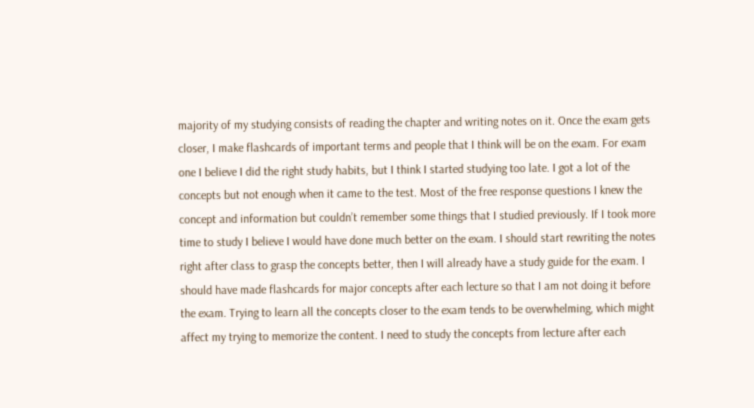majority of my studying consists of reading the chapter and writing notes on it. Once the exam gets closer, I make flashcards of important terms and people that I think will be on the exam. For exam one I believe I did the right study habits, but I think I started studying too late. I got a lot of the concepts but not enough when it came to the test. Most of the free response questions I knew the concept and information but couldn’t remember some things that I studied previously. If I took more time to study I believe I would have done much better on the exam. I should start rewriting the notes right after class to grasp the concepts better, then I will already have a study guide for the exam. I should have made flashcards for major concepts after each lecture so that I am not doing it before the exam. Trying to learn all the concepts closer to the exam tends to be overwhelming, which might affect my trying to memorize the content. I need to study the concepts from lecture after each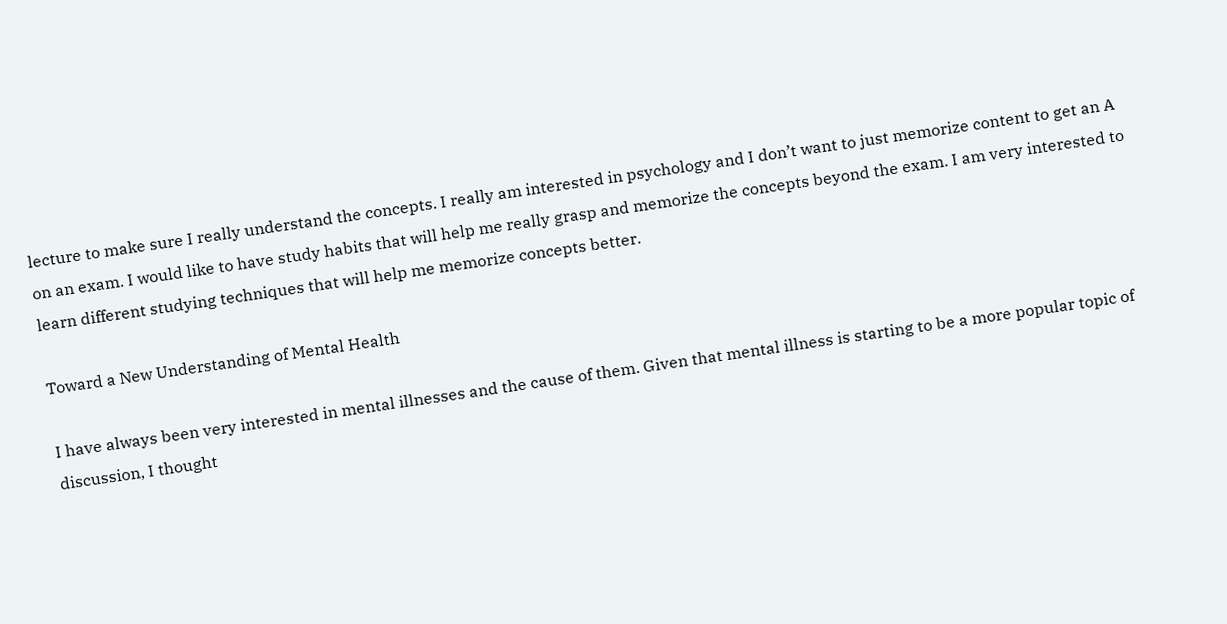lecture to make sure I really understand the concepts. I really am interested in psychology and I don’t want to just memorize content to get an A on an exam. I would like to have study habits that will help me really grasp and memorize the concepts beyond the exam. I am very interested to learn different studying techniques that will help me memorize concepts better.

Toward a New Understanding of Mental Health

I have always been very interested in mental illnesses and the cause of them. Given that mental illness is starting to be a more popular topic of discussion, I thought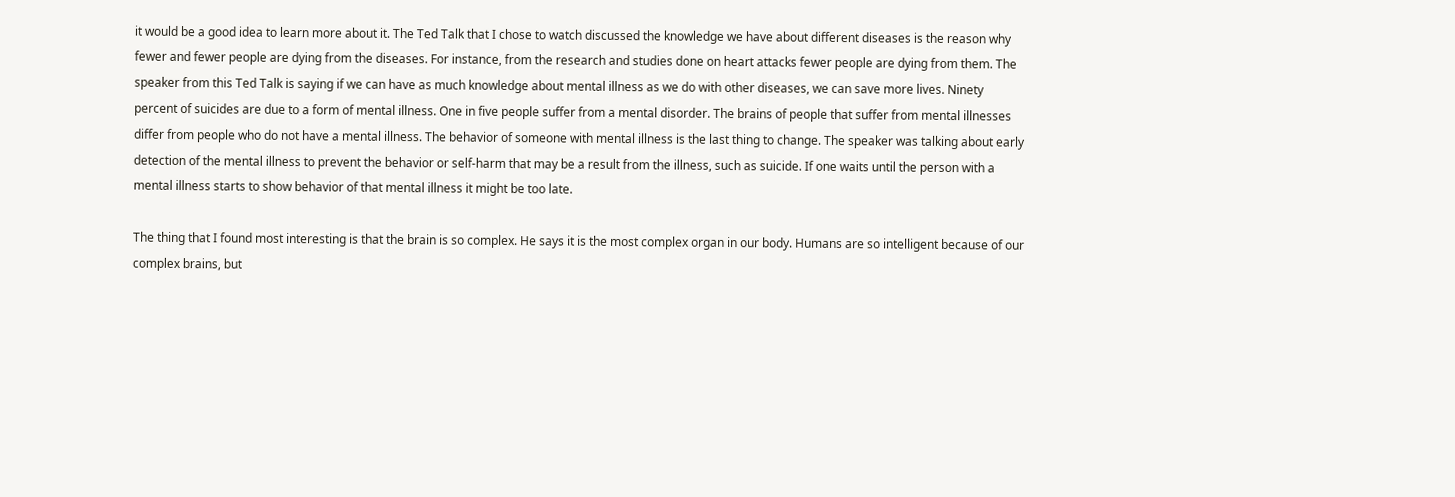it would be a good idea to learn more about it. The Ted Talk that I chose to watch discussed the knowledge we have about different diseases is the reason why fewer and fewer people are dying from the diseases. For instance, from the research and studies done on heart attacks fewer people are dying from them. The speaker from this Ted Talk is saying if we can have as much knowledge about mental illness as we do with other diseases, we can save more lives. Ninety percent of suicides are due to a form of mental illness. One in five people suffer from a mental disorder. The brains of people that suffer from mental illnesses differ from people who do not have a mental illness. The behavior of someone with mental illness is the last thing to change. The speaker was talking about early detection of the mental illness to prevent the behavior or self-harm that may be a result from the illness, such as suicide. If one waits until the person with a mental illness starts to show behavior of that mental illness it might be too late.

The thing that I found most interesting is that the brain is so complex. He says it is the most complex organ in our body. Humans are so intelligent because of our complex brains, but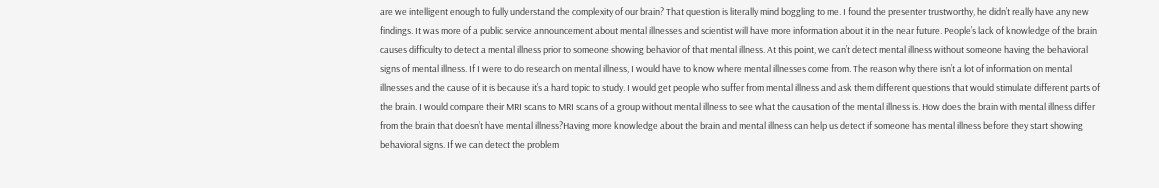are we intelligent enough to fully understand the complexity of our brain? That question is literally mind boggling to me. I found the presenter trustworthy, he didn’t really have any new findings. It was more of a public service announcement about mental illnesses and scientist will have more information about it in the near future. People’s lack of knowledge of the brain causes difficulty to detect a mental illness prior to someone showing behavior of that mental illness. At this point, we can’t detect mental illness without someone having the behavioral signs of mental illness. If I were to do research on mental illness, I would have to know where mental illnesses come from. The reason why there isn’t a lot of information on mental illnesses and the cause of it is because it’s a hard topic to study. I would get people who suffer from mental illness and ask them different questions that would stimulate different parts of the brain. I would compare their MRI scans to MRI scans of a group without mental illness to see what the causation of the mental illness is. How does the brain with mental illness differ from the brain that doesn’t have mental illness?Having more knowledge about the brain and mental illness can help us detect if someone has mental illness before they start showing behavioral signs. If we can detect the problem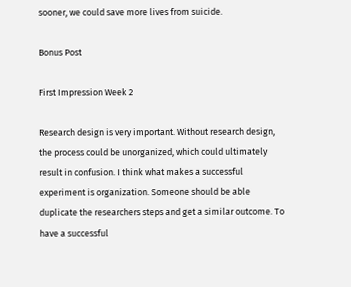sooner, we could save more lives from suicide.

Bonus Post

First Impression Week 2

Research design is very important. Without research design, the process could be unorganized, which could ultimately result in confusion. I think what makes a successful experiment is organization. Someone should be able duplicate the researchers steps and get a similar outcome. To have a successful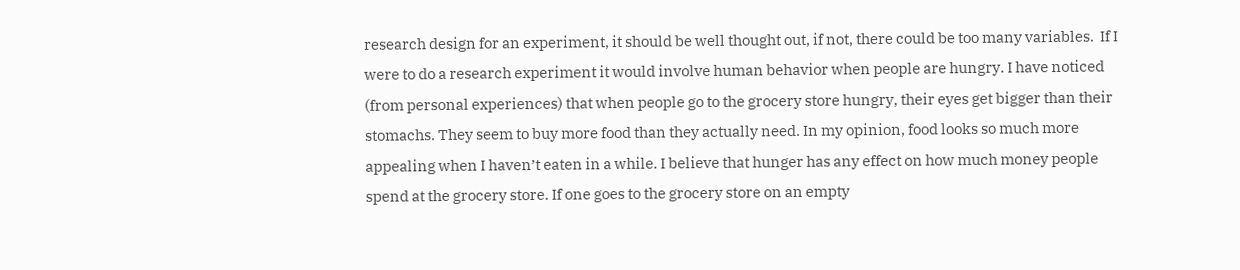research design for an experiment, it should be well thought out, if not, there could be too many variables.  If I were to do a research experiment it would involve human behavior when people are hungry. I have noticed (from personal experiences) that when people go to the grocery store hungry, their eyes get bigger than their stomachs. They seem to buy more food than they actually need. In my opinion, food looks so much more appealing when I haven’t eaten in a while. I believe that hunger has any effect on how much money people spend at the grocery store. If one goes to the grocery store on an empty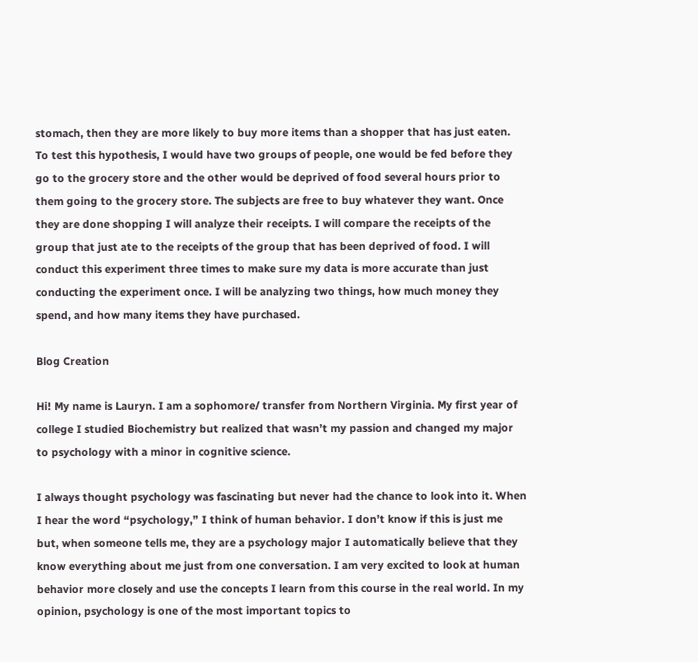stomach, then they are more likely to buy more items than a shopper that has just eaten. To test this hypothesis, I would have two groups of people, one would be fed before they go to the grocery store and the other would be deprived of food several hours prior to them going to the grocery store. The subjects are free to buy whatever they want. Once they are done shopping I will analyze their receipts. I will compare the receipts of the group that just ate to the receipts of the group that has been deprived of food. I will conduct this experiment three times to make sure my data is more accurate than just conducting the experiment once. I will be analyzing two things, how much money they spend, and how many items they have purchased.

Blog Creation

Hi! My name is Lauryn. I am a sophomore/ transfer from Northern Virginia. My first year of college I studied Biochemistry but realized that wasn’t my passion and changed my major to psychology with a minor in cognitive science.

I always thought psychology was fascinating but never had the chance to look into it. When I hear the word “psychology,” I think of human behavior. I don’t know if this is just me but, when someone tells me, they are a psychology major I automatically believe that they know everything about me just from one conversation. I am very excited to look at human behavior more closely and use the concepts I learn from this course in the real world. In my opinion, psychology is one of the most important topics to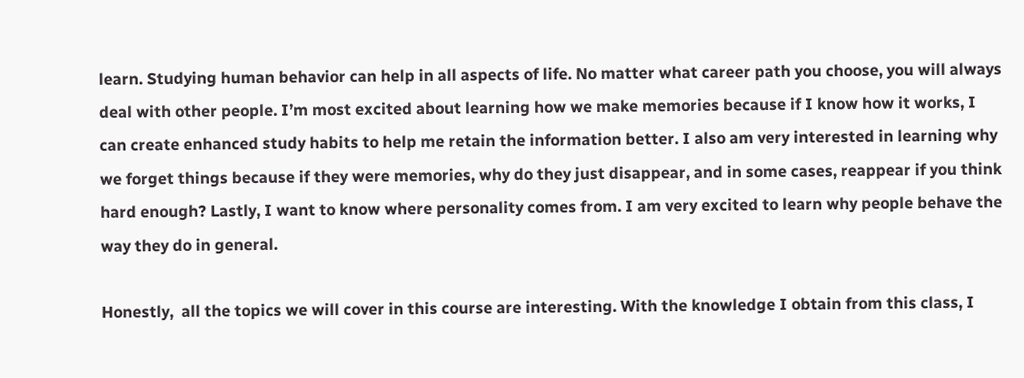learn. Studying human behavior can help in all aspects of life. No matter what career path you choose, you will always deal with other people. I’m most excited about learning how we make memories because if I know how it works, I can create enhanced study habits to help me retain the information better. I also am very interested in learning why we forget things because if they were memories, why do they just disappear, and in some cases, reappear if you think hard enough? Lastly, I want to know where personality comes from. I am very excited to learn why people behave the way they do in general.

Honestly,  all the topics we will cover in this course are interesting. With the knowledge I obtain from this class, I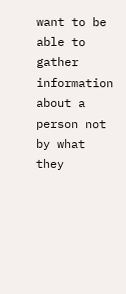want to be able to gather information about a person not by what they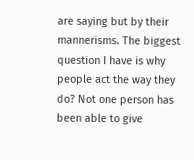are saying but by their mannerisms. The biggest question I have is why people act the way they do? Not one person has been able to give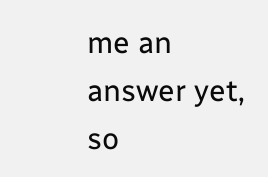me an answer yet, so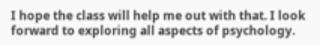I hope the class will help me out with that. I look forward to exploring all aspects of psychology.